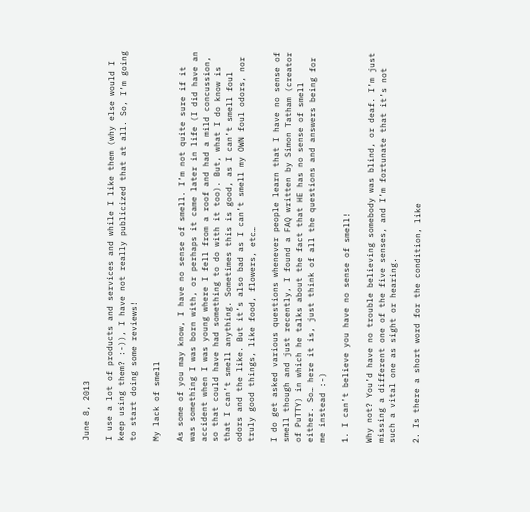June 8, 2013

I use a lot of products and services and while I like them (why else would I keep using them? :-)), I have not really publicized that at all. So, I’m going to start doing some reviews!

My lack of smell

As some of you may know, I have no sense of smell. I’m not quite sure if it was something I was born with, or perhaps it came later in life (I did have an accident when I was young where I fell from a roof and had a mild concussion, so that could have had something to do with it too). But, what I do know is that I can’t smell anything. Sometimes this is good, as I can’t smell foul odors and the like. But it’s also bad as I can’t smell my OWN foul odors, nor truly good things, like food, flowers, etc…

I do get asked various questions whenever people learn that I have no sense of smell though and just recently, I found a FAQ written by Simon Tatham (creator of PuTTY) in which he talks about the fact that HE has no sense of smell either. So… here it is, just think of all the questions and answers being for me instead :-)

1. I can’t believe you have no sense of smell!

Why not? You’d have no trouble believing somebody was blind, or deaf. I’m just missing a different one of the five senses, and I’m fortunate that it’s not such a vital one as sight or hearing.

2. Is there a short word for the condition, like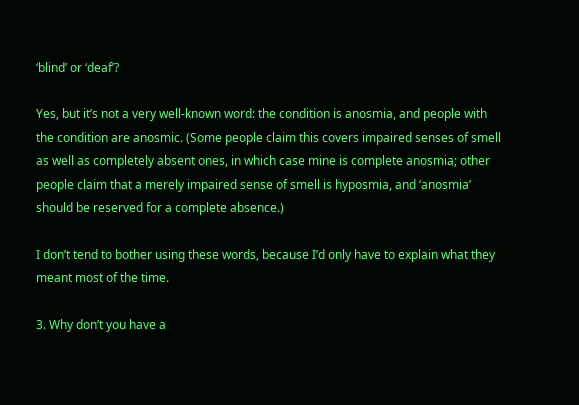‘blind’ or ‘deaf’?

Yes, but it’s not a very well-known word: the condition is anosmia, and people with the condition are anosmic. (Some people claim this covers impaired senses of smell as well as completely absent ones, in which case mine is complete anosmia; other people claim that a merely impaired sense of smell is hyposmia, and ‘anosmia’ should be reserved for a complete absence.)

I don’t tend to bother using these words, because I’d only have to explain what they meant most of the time.

3. Why don’t you have a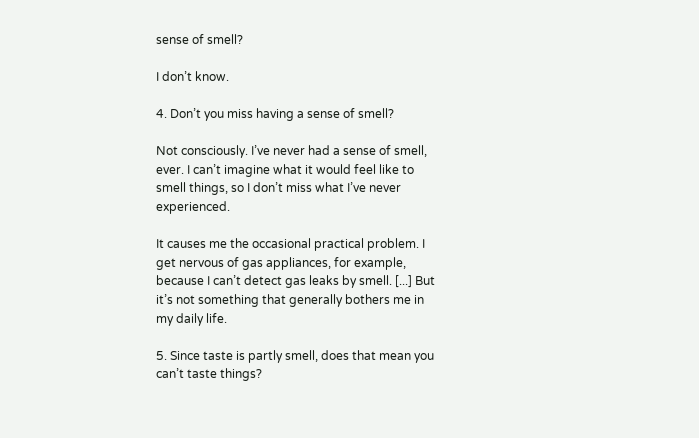sense of smell?

I don’t know.

4. Don’t you miss having a sense of smell?

Not consciously. I’ve never had a sense of smell, ever. I can’t imagine what it would feel like to smell things, so I don’t miss what I’ve never experienced.

It causes me the occasional practical problem. I get nervous of gas appliances, for example, because I can’t detect gas leaks by smell. [...] But it’s not something that generally bothers me in my daily life.

5. Since taste is partly smell, does that mean you can’t taste things?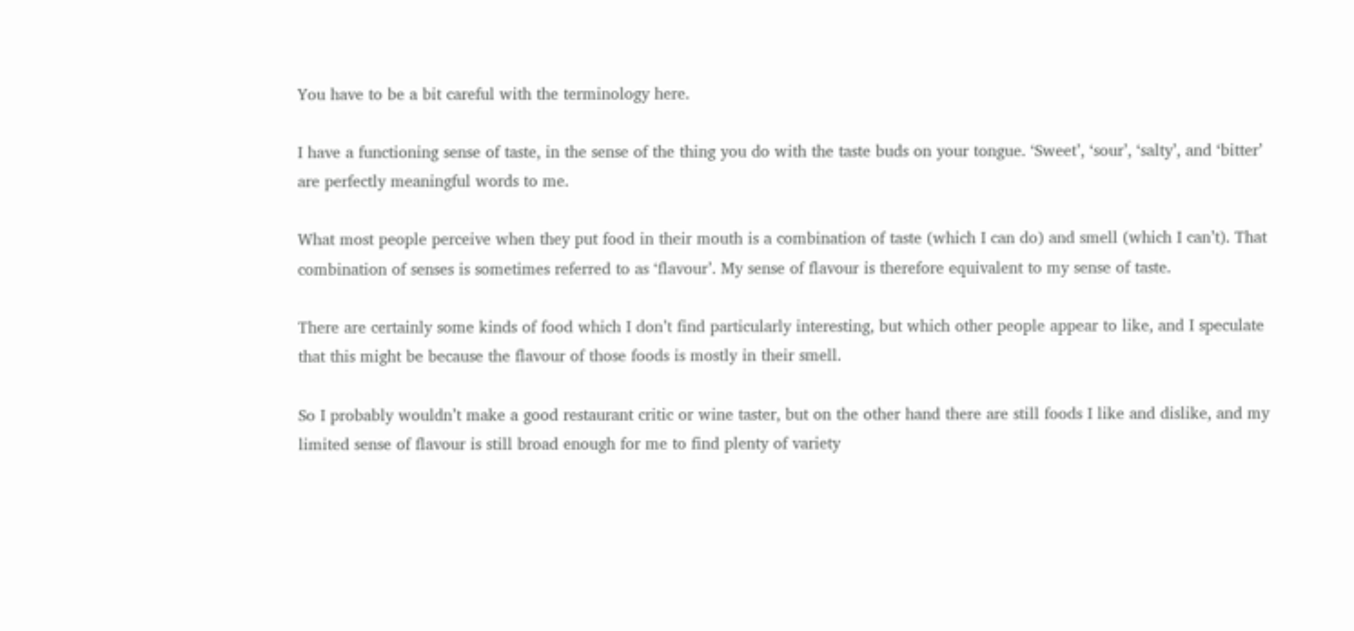You have to be a bit careful with the terminology here.

I have a functioning sense of taste, in the sense of the thing you do with the taste buds on your tongue. ‘Sweet’, ‘sour’, ‘salty’, and ‘bitter’ are perfectly meaningful words to me.

What most people perceive when they put food in their mouth is a combination of taste (which I can do) and smell (which I can’t). That combination of senses is sometimes referred to as ‘flavour’. My sense of flavour is therefore equivalent to my sense of taste.

There are certainly some kinds of food which I don’t find particularly interesting, but which other people appear to like, and I speculate that this might be because the flavour of those foods is mostly in their smell.

So I probably wouldn’t make a good restaurant critic or wine taster, but on the other hand there are still foods I like and dislike, and my limited sense of flavour is still broad enough for me to find plenty of variety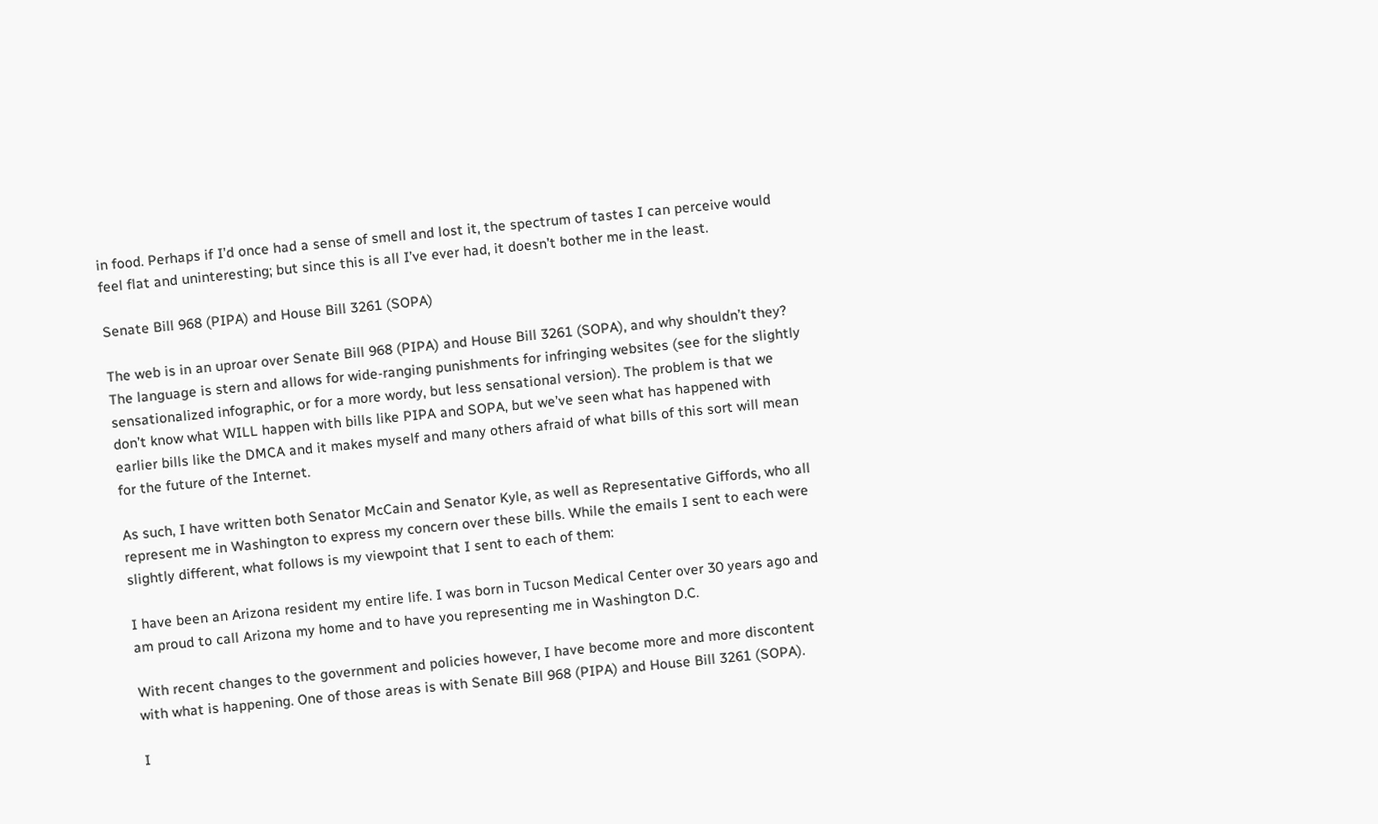in food. Perhaps if I’d once had a sense of smell and lost it, the spectrum of tastes I can perceive would feel flat and uninteresting; but since this is all I’ve ever had, it doesn’t bother me in the least.

Senate Bill 968 (PIPA) and House Bill 3261 (SOPA)

The web is in an uproar over Senate Bill 968 (PIPA) and House Bill 3261 (SOPA), and why shouldn’t they? The language is stern and allows for wide-ranging punishments for infringing websites (see for the slightly sensationalized infographic, or for a more wordy, but less sensational version). The problem is that we don’t know what WILL happen with bills like PIPA and SOPA, but we’ve seen what has happened with earlier bills like the DMCA and it makes myself and many others afraid of what bills of this sort will mean for the future of the Internet.

As such, I have written both Senator McCain and Senator Kyle, as well as Representative Giffords, who all represent me in Washington to express my concern over these bills. While the emails I sent to each were slightly different, what follows is my viewpoint that I sent to each of them:

I have been an Arizona resident my entire life. I was born in Tucson Medical Center over 30 years ago and am proud to call Arizona my home and to have you representing me in Washington D.C.

With recent changes to the government and policies however, I have become more and more discontent with what is happening. One of those areas is with Senate Bill 968 (PIPA) and House Bill 3261 (SOPA).

I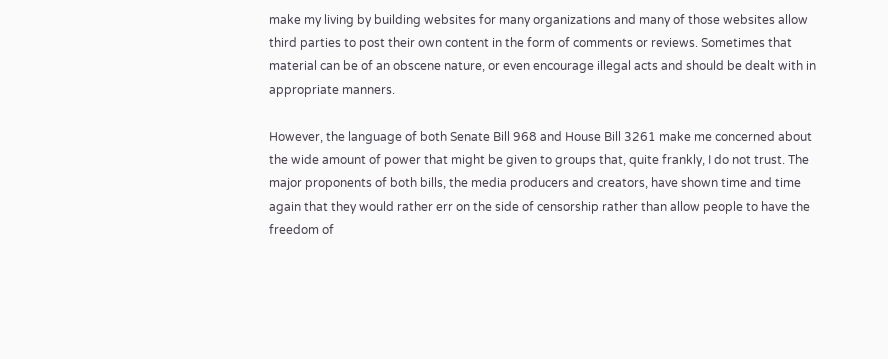make my living by building websites for many organizations and many of those websites allow third parties to post their own content in the form of comments or reviews. Sometimes that material can be of an obscene nature, or even encourage illegal acts and should be dealt with in appropriate manners.

However, the language of both Senate Bill 968 and House Bill 3261 make me concerned about the wide amount of power that might be given to groups that, quite frankly, I do not trust. The major proponents of both bills, the media producers and creators, have shown time and time again that they would rather err on the side of censorship rather than allow people to have the freedom of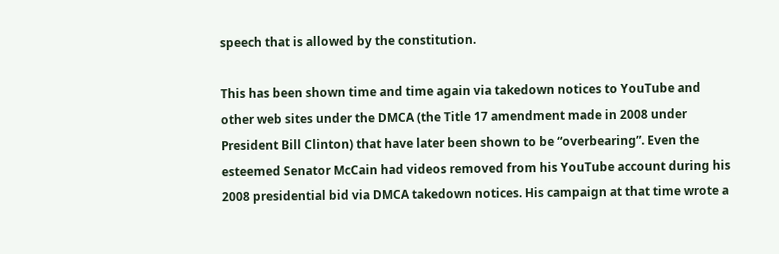speech that is allowed by the constitution.

This has been shown time and time again via takedown notices to YouTube and other web sites under the DMCA (the Title 17 amendment made in 2008 under President Bill Clinton) that have later been shown to be “overbearing”. Even the esteemed Senator McCain had videos removed from his YouTube account during his 2008 presidential bid via DMCA takedown notices. His campaign at that time wrote a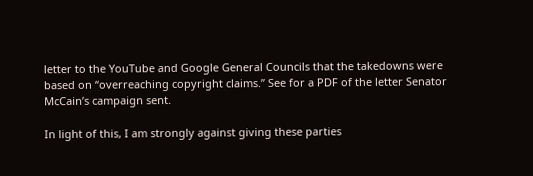letter to the YouTube and Google General Councils that the takedowns were based on “overreaching copyright claims.” See for a PDF of the letter Senator McCain’s campaign sent.

In light of this, I am strongly against giving these parties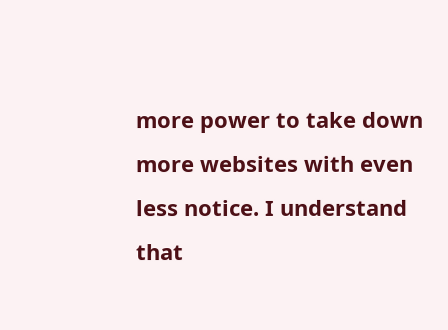more power to take down more websites with even less notice. I understand that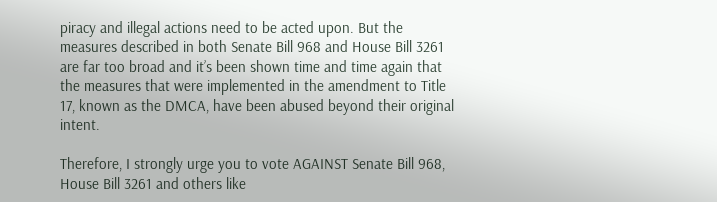piracy and illegal actions need to be acted upon. But the measures described in both Senate Bill 968 and House Bill 3261 are far too broad and it’s been shown time and time again that the measures that were implemented in the amendment to Title 17, known as the DMCA, have been abused beyond their original intent.

Therefore, I strongly urge you to vote AGAINST Senate Bill 968, House Bill 3261 and others like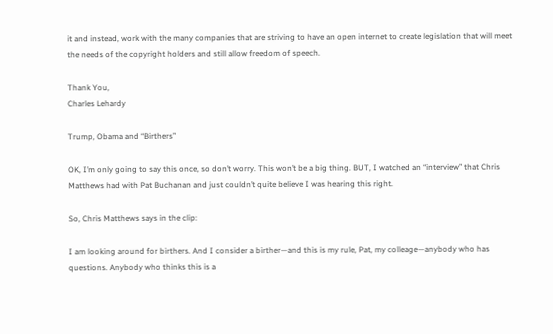it and instead, work with the many companies that are striving to have an open internet to create legislation that will meet the needs of the copyright holders and still allow freedom of speech.

Thank You,
Charles Lehardy

Trump, Obama and “Birthers”

OK, I’m only going to say this once, so don’t worry. This won’t be a big thing. BUT, I watched an “interview” that Chris Matthews had with Pat Buchanan and just couldn’t quite believe I was hearing this right.

So, Chris Matthews says in the clip:

I am looking around for birthers. And I consider a birther—and this is my rule, Pat, my colleage—anybody who has questions. Anybody who thinks this is a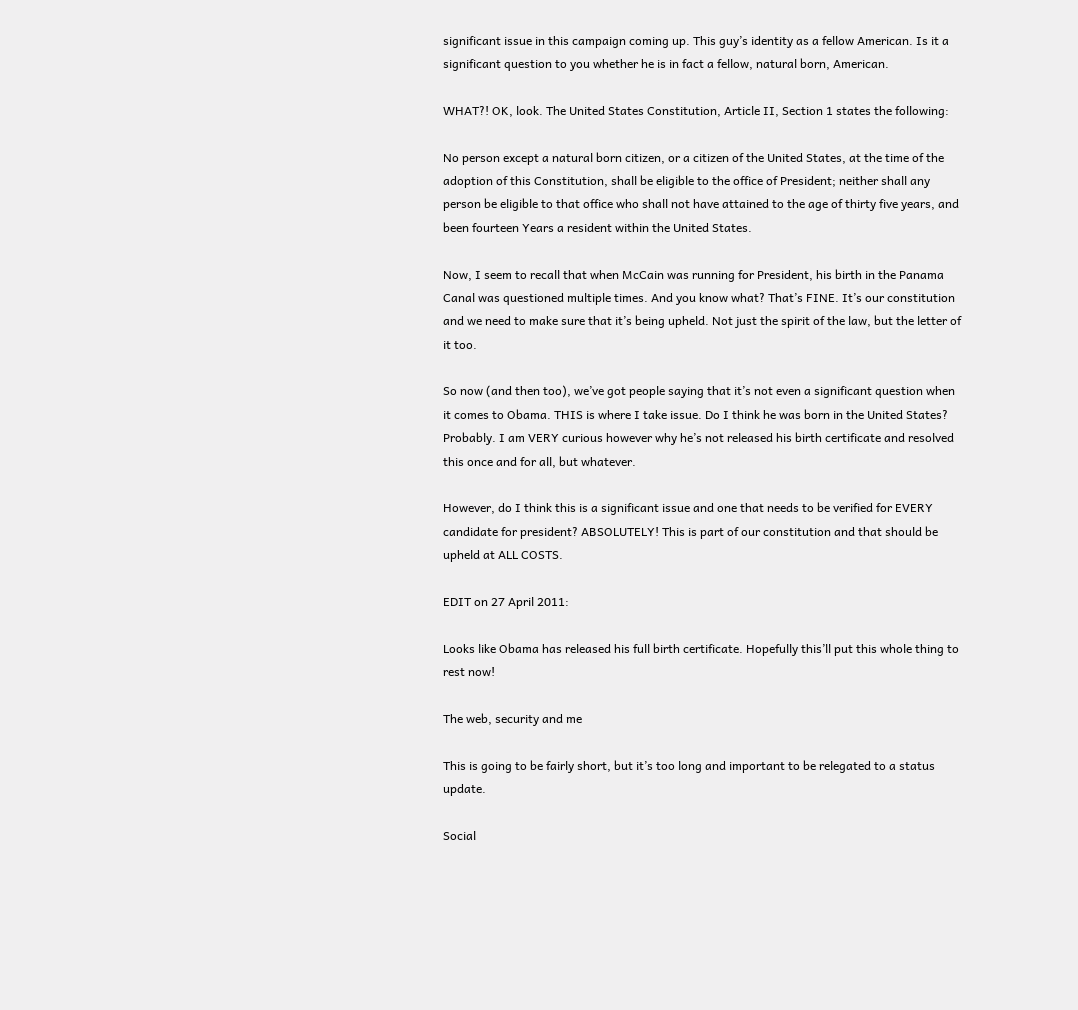significant issue in this campaign coming up. This guy’s identity as a fellow American. Is it a significant question to you whether he is in fact a fellow, natural born, American.

WHAT?! OK, look. The United States Constitution, Article II, Section 1 states the following:

No person except a natural born citizen, or a citizen of the United States, at the time of the adoption of this Constitution, shall be eligible to the office of President; neither shall any person be eligible to that office who shall not have attained to the age of thirty five years, and been fourteen Years a resident within the United States.

Now, I seem to recall that when McCain was running for President, his birth in the Panama Canal was questioned multiple times. And you know what? That’s FINE. It’s our constitution and we need to make sure that it’s being upheld. Not just the spirit of the law, but the letter of it too.

So now (and then too), we’ve got people saying that it’s not even a significant question when it comes to Obama. THIS is where I take issue. Do I think he was born in the United States? Probably. I am VERY curious however why he’s not released his birth certificate and resolved this once and for all, but whatever.

However, do I think this is a significant issue and one that needs to be verified for EVERY candidate for president? ABSOLUTELY! This is part of our constitution and that should be upheld at ALL COSTS.

EDIT on 27 April 2011:

Looks like Obama has released his full birth certificate. Hopefully this’ll put this whole thing to rest now!

The web, security and me

This is going to be fairly short, but it’s too long and important to be relegated to a status update.

Social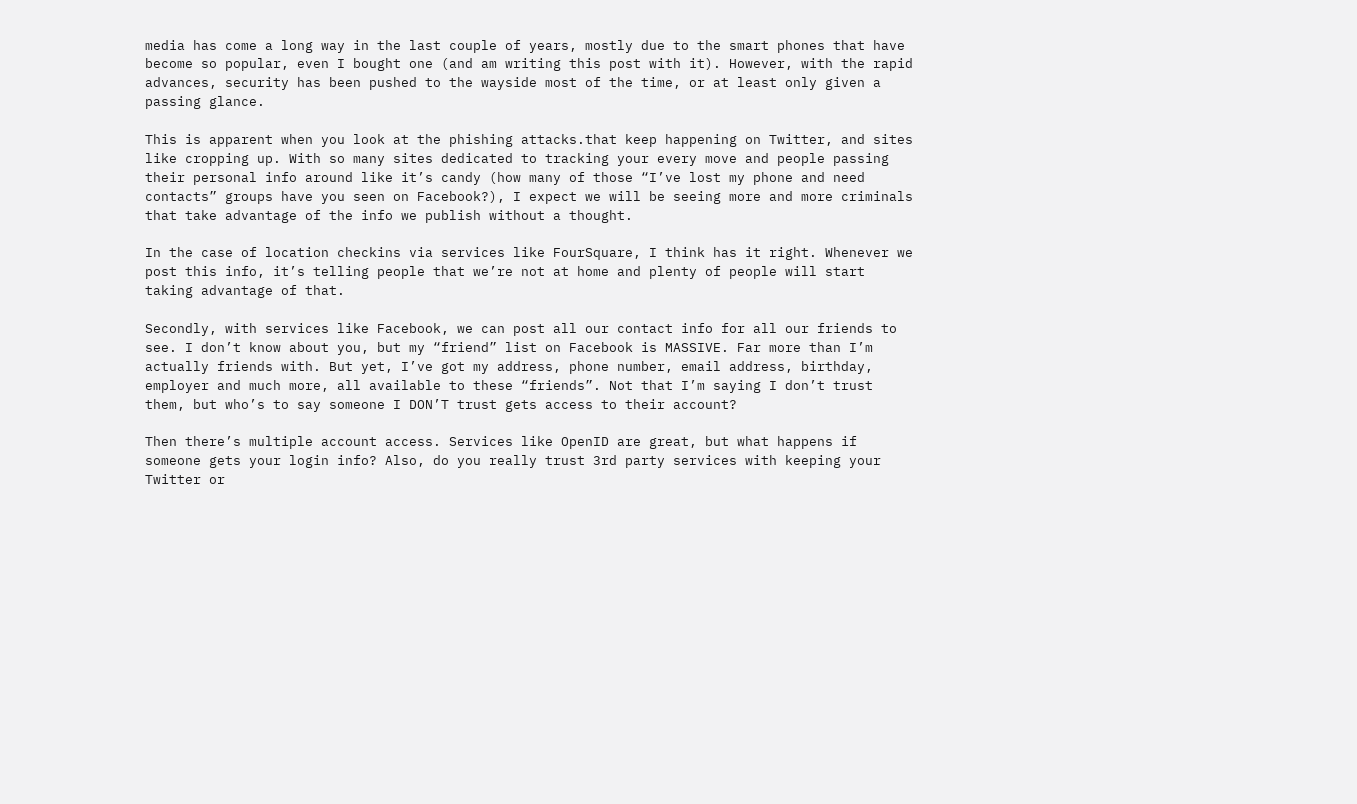media has come a long way in the last couple of years, mostly due to the smart phones that have become so popular, even I bought one (and am writing this post with it). However, with the rapid advances, security has been pushed to the wayside most of the time, or at least only given a passing glance.

This is apparent when you look at the phishing attacks.that keep happening on Twitter, and sites like cropping up. With so many sites dedicated to tracking your every move and people passing their personal info around like it’s candy (how many of those “I’ve lost my phone and need contacts” groups have you seen on Facebook?), I expect we will be seeing more and more criminals that take advantage of the info we publish without a thought.

In the case of location checkins via services like FourSquare, I think has it right. Whenever we post this info, it’s telling people that we’re not at home and plenty of people will start taking advantage of that.

Secondly, with services like Facebook, we can post all our contact info for all our friends to see. I don’t know about you, but my “friend” list on Facebook is MASSIVE. Far more than I’m actually friends with. But yet, I’ve got my address, phone number, email address, birthday, employer and much more, all available to these “friends”. Not that I’m saying I don’t trust them, but who’s to say someone I DON’T trust gets access to their account?

Then there’s multiple account access. Services like OpenID are great, but what happens if someone gets your login info? Also, do you really trust 3rd party services with keeping your Twitter or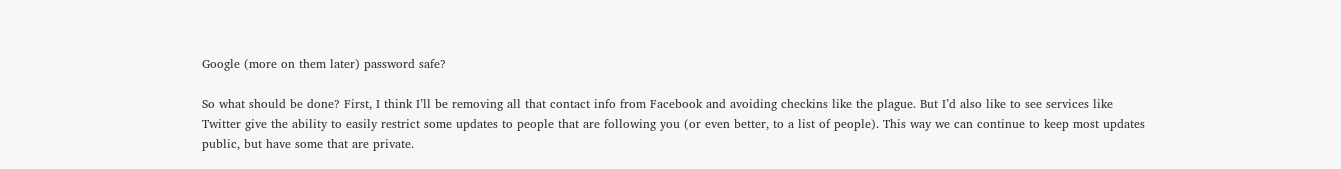Google (more on them later) password safe?

So what should be done? First, I think I’ll be removing all that contact info from Facebook and avoiding checkins like the plague. But I’d also like to see services like Twitter give the ability to easily restrict some updates to people that are following you (or even better, to a list of people). This way we can continue to keep most updates public, but have some that are private.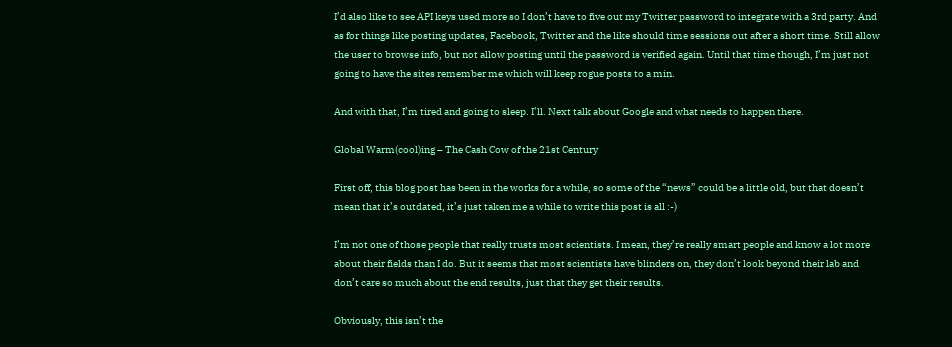I’d also like to see API keys used more so I don’t have to five out my Twitter password to integrate with a 3rd party. And as for things like posting updates, Facebook, Twitter and the like should time sessions out after a short time. Still allow the user to browse info, but not allow posting until the password is verified again. Until that time though, I’m just not going to have the sites remember me which will keep rogue posts to a min.

And with that, I’m tired and going to sleep. I’ll. Next talk about Google and what needs to happen there.

Global Warm(cool)ing – The Cash Cow of the 21st Century

First off, this blog post has been in the works for a while, so some of the “news” could be a little old, but that doesn’t mean that it’s outdated, it’s just taken me a while to write this post is all :-)

I’m not one of those people that really trusts most scientists. I mean, they’re really smart people and know a lot more about their fields than I do. But it seems that most scientists have blinders on, they don’t look beyond their lab and don’t care so much about the end results, just that they get their results.

Obviously, this isn’t the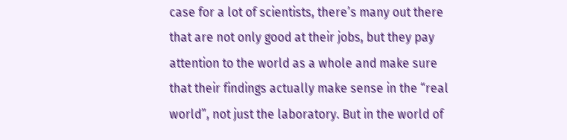case for a lot of scientists, there’s many out there that are not only good at their jobs, but they pay attention to the world as a whole and make sure that their findings actually make sense in the “real world”, not just the laboratory. But in the world of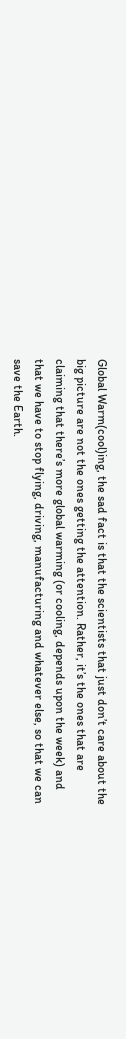Global Warm(cool)ing, the sad fact is that the scientists that just don’t care about the big picture are not the ones getting the attention. Rather, it’s the ones that are claiming that there’s more global warming (or cooling, depends upon the week) and that we have to stop flying, driving, manufacturing and whatever else, so that we can save the Earth.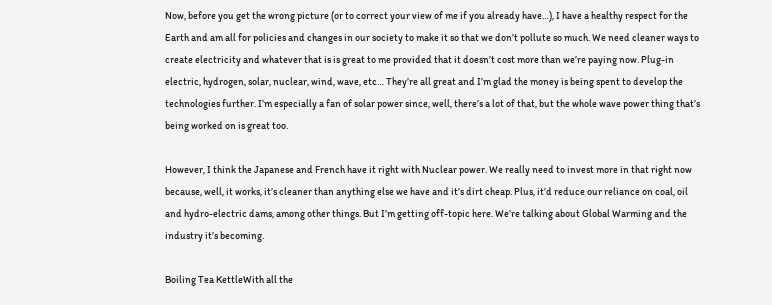Now, before you get the wrong picture (or to correct your view of me if you already have…), I have a healthy respect for the Earth and am all for policies and changes in our society to make it so that we don’t pollute so much. We need cleaner ways to create electricity and whatever that is is great to me provided that it doesn’t cost more than we’re paying now. Plug-in electric, hydrogen, solar, nuclear, wind, wave, etc… They’re all great and I’m glad the money is being spent to develop the technologies further. I’m especially a fan of solar power since, well, there’s a lot of that, but the whole wave power thing that’s being worked on is great too.

However, I think the Japanese and French have it right with Nuclear power. We really need to invest more in that right now because, well, it works, it’s cleaner than anything else we have and it’s dirt cheap. Plus, it’d reduce our reliance on coal, oil and hydro-electric dams, among other things. But I’m getting off-topic here. We’re talking about Global Warming and the industry it’s becoming.

Boiling Tea KettleWith all the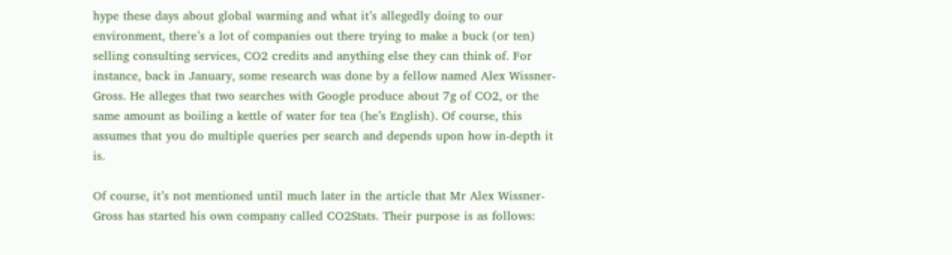hype these days about global warming and what it’s allegedly doing to our environment, there’s a lot of companies out there trying to make a buck (or ten) selling consulting services, CO2 credits and anything else they can think of. For instance, back in January, some research was done by a fellow named Alex Wissner-Gross. He alleges that two searches with Google produce about 7g of CO2, or the same amount as boiling a kettle of water for tea (he’s English). Of course, this assumes that you do multiple queries per search and depends upon how in-depth it is.

Of course, it’s not mentioned until much later in the article that Mr Alex Wissner-Gross has started his own company called CO2Stats. Their purpose is as follows: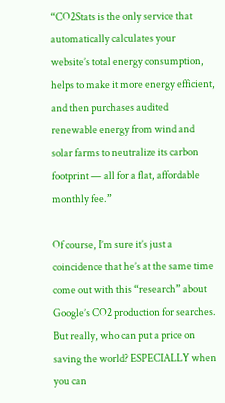“CO2Stats is the only service that automatically calculates your website’s total energy consumption, helps to make it more energy efficient, and then purchases audited renewable energy from wind and solar farms to neutralize its carbon footprint — all for a flat, affordable monthly fee.”

Of course, I’m sure it’s just a coincidence that he’s at the same time come out with this “research” about Google’s CO2 production for searches. But really, who can put a price on saving the world? ESPECIALLY when you can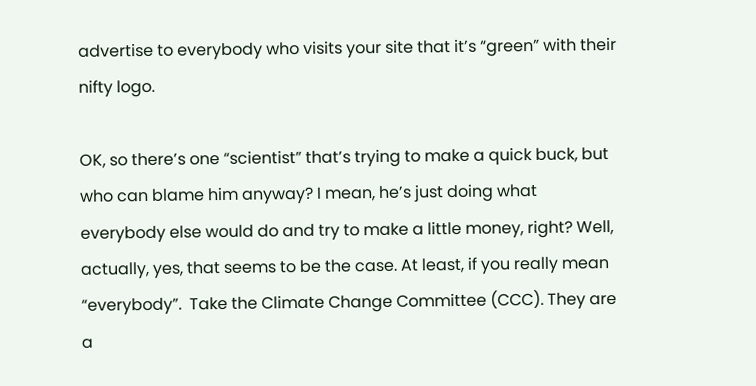advertise to everybody who visits your site that it’s “green” with their nifty logo.

OK, so there’s one “scientist” that’s trying to make a quick buck, but who can blame him anyway? I mean, he’s just doing what everybody else would do and try to make a little money, right? Well, actually, yes, that seems to be the case. At least, if you really mean “everybody”.  Take the Climate Change Committee (CCC). They are a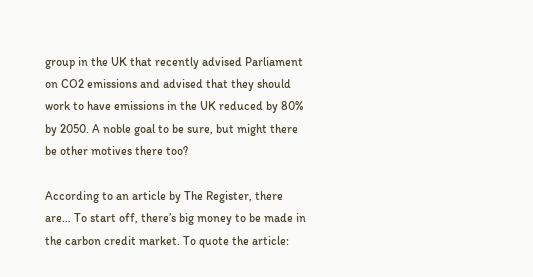group in the UK that recently advised Parliament on CO2 emissions and advised that they should work to have emissions in the UK reduced by 80% by 2050. A noble goal to be sure, but might there be other motives there too?

According to an article by The Register, there are… To start off, there’s big money to be made in the carbon credit market. To quote the article: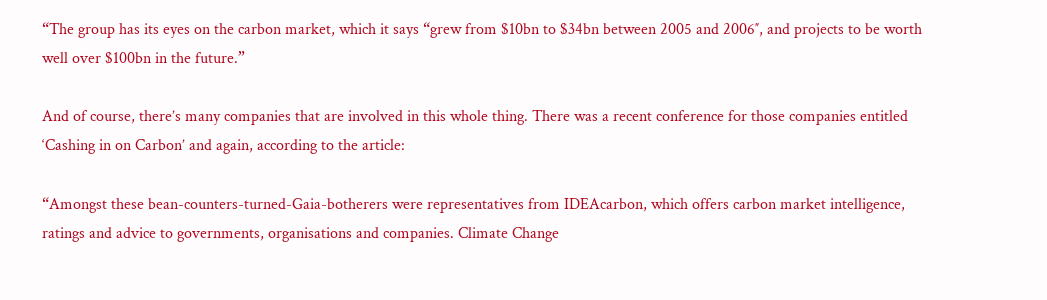“The group has its eyes on the carbon market, which it says “grew from $10bn to $34bn between 2005 and 2006″, and projects to be worth well over $100bn in the future.”

And of course, there’s many companies that are involved in this whole thing. There was a recent conference for those companies entitled ‘Cashing in on Carbon’ and again, according to the article:

“Amongst these bean-counters-turned-Gaia-botherers were representatives from IDEAcarbon, which offers carbon market intelligence, ratings and advice to governments, organisations and companies. Climate Change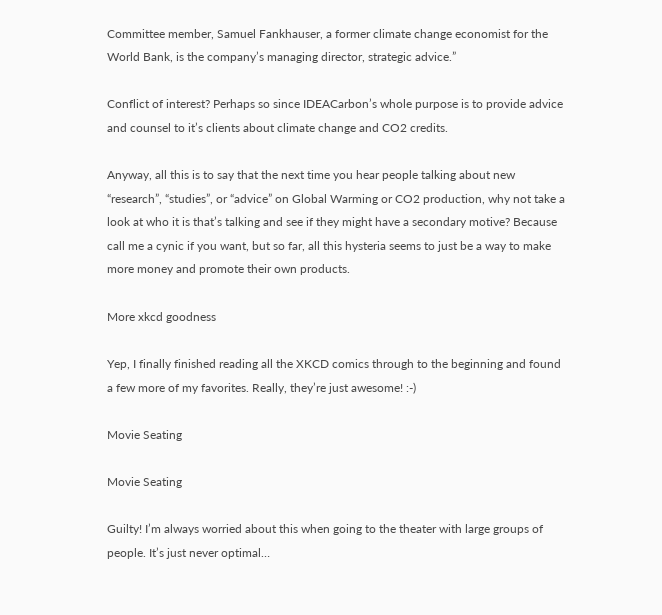Committee member, Samuel Fankhauser, a former climate change economist for the World Bank, is the company’s managing director, strategic advice.”

Conflict of interest? Perhaps so since IDEACarbon’s whole purpose is to provide advice and counsel to it’s clients about climate change and CO2 credits.

Anyway, all this is to say that the next time you hear people talking about new “research”, “studies”, or “advice” on Global Warming or CO2 production, why not take a look at who it is that’s talking and see if they might have a secondary motive? Because call me a cynic if you want, but so far, all this hysteria seems to just be a way to make more money and promote their own products.

More xkcd goodness

Yep, I finally finished reading all the XKCD comics through to the beginning and found a few more of my favorites. Really, they’re just awesome! :-)

Movie Seating

Movie Seating

Guilty! I’m always worried about this when going to the theater with large groups of people. It’s just never optimal…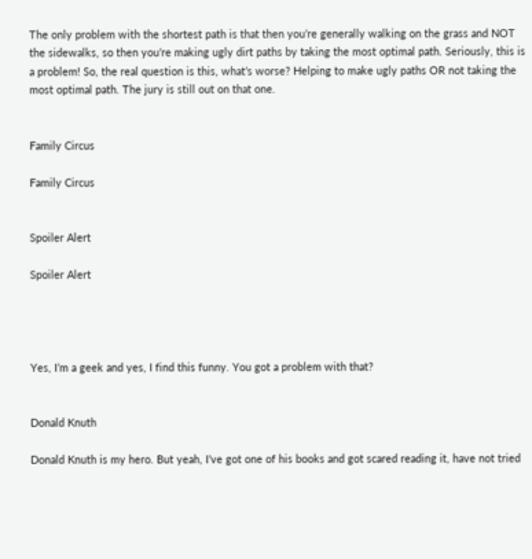The only problem with the shortest path is that then you’re generally walking on the grass and NOT the sidewalks, so then you’re making ugly dirt paths by taking the most optimal path. Seriously, this is a problem! So, the real question is this, what’s worse? Helping to make ugly paths OR not taking the most optimal path. The jury is still out on that one.


Family Circus

Family Circus


Spoiler Alert

Spoiler Alert




Yes, I’m a geek and yes, I find this funny. You got a problem with that?


Donald Knuth

Donald Knuth is my hero. But yeah, I’ve got one of his books and got scared reading it, have not tried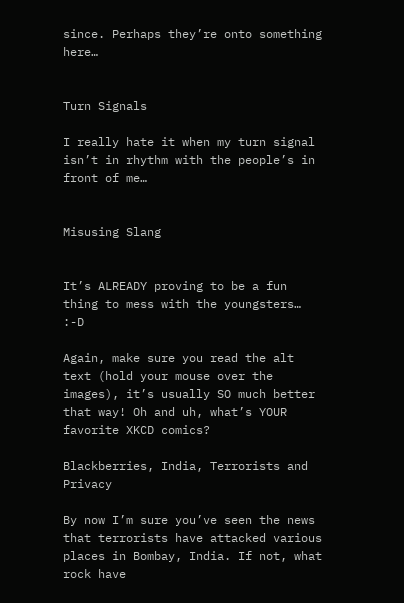since. Perhaps they’re onto something here…


Turn Signals

I really hate it when my turn signal isn’t in rhythm with the people’s in front of me…


Misusing Slang


It’s ALREADY proving to be a fun thing to mess with the youngsters… :-D

Again, make sure you read the alt text (hold your mouse over the images), it’s usually SO much better that way! Oh and uh, what’s YOUR favorite XKCD comics?

Blackberries, India, Terrorists and Privacy

By now I’m sure you’ve seen the news that terrorists have attacked various places in Bombay, India. If not, what rock have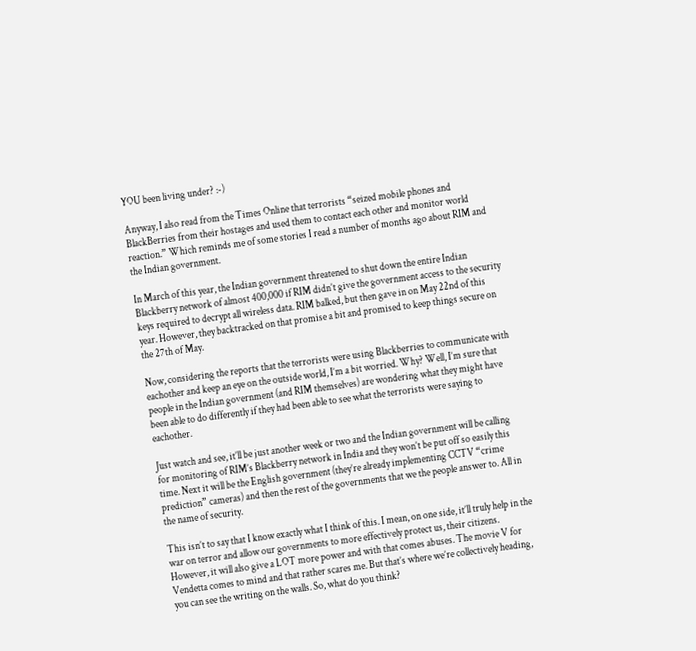YOU been living under? :-)

Anyway, I also read from the Times Online that terrorists “seized mobile phones and BlackBerries from their hostages and used them to contact each other and monitor world reaction.” Which reminds me of some stories I read a number of months ago about RIM and the Indian government.

In March of this year, the Indian government threatened to shut down the entire Indian Blackberry network of almost 400,000 if RIM didn’t give the government access to the security keys required to decrypt all wireless data. RIM balked, but then gave in on May 22nd of this year. However, they backtracked on that promise a bit and promised to keep things secure on the 27th of May.

Now, considering the reports that the terrorists were using Blackberries to communicate with eachother and keep an eye on the outside world, I’m a bit worried. Why? Well, I’m sure that people in the Indian government (and RIM themselves) are wondering what they might have been able to do differently if they had been able to see what the terrorists were saying to eachother.

Just watch and see, it’ll be just another week or two and the Indian government will be calling for monitoring of RIM’s Blackberry network in India and they won’t be put off so easily this time. Next it will be the English government (they’re already implementing CCTV “crime prediction” cameras) and then the rest of the governments that we the people answer to. All in the name of security.

This isn’t to say that I know exactly what I think of this. I mean, on one side, it’ll truly help in the war on terror and allow our governments to more effectively protect us, their citizens. However, it will also give a LOT more power and with that comes abuses. The movie V for Vendetta comes to mind and that rather scares me. But that’s where we’re collectively heading, you can see the writing on the walls. So, what do you think?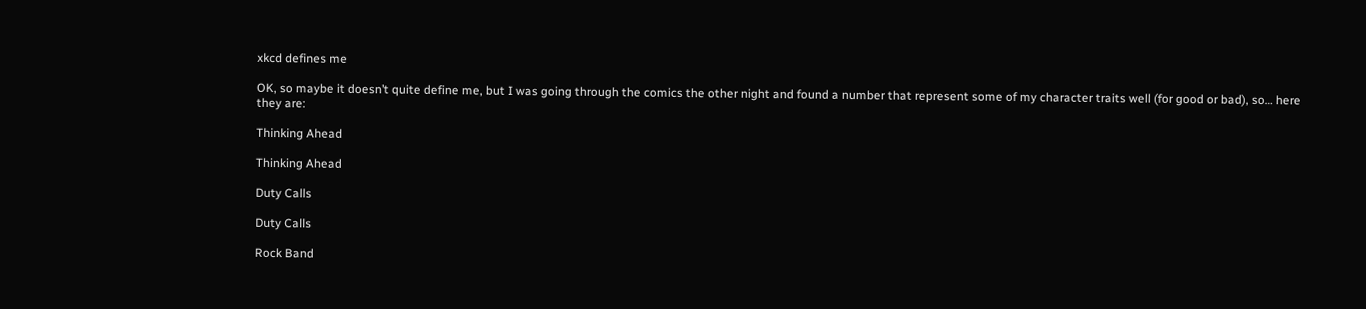xkcd defines me

OK, so maybe it doesn’t quite define me, but I was going through the comics the other night and found a number that represent some of my character traits well (for good or bad), so… here they are:

Thinking Ahead

Thinking Ahead

Duty Calls

Duty Calls

Rock Band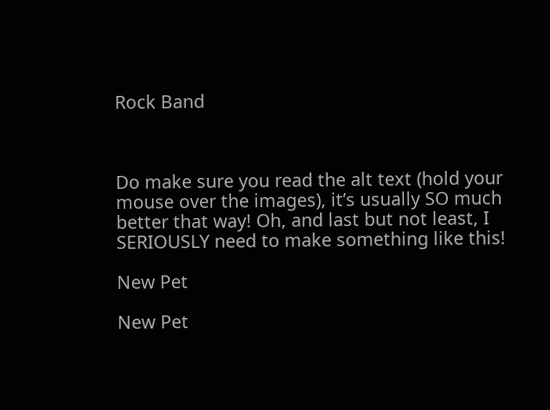Rock Band



Do make sure you read the alt text (hold your mouse over the images), it’s usually SO much better that way! Oh, and last but not least, I SERIOUSLY need to make something like this!

New Pet

New Pet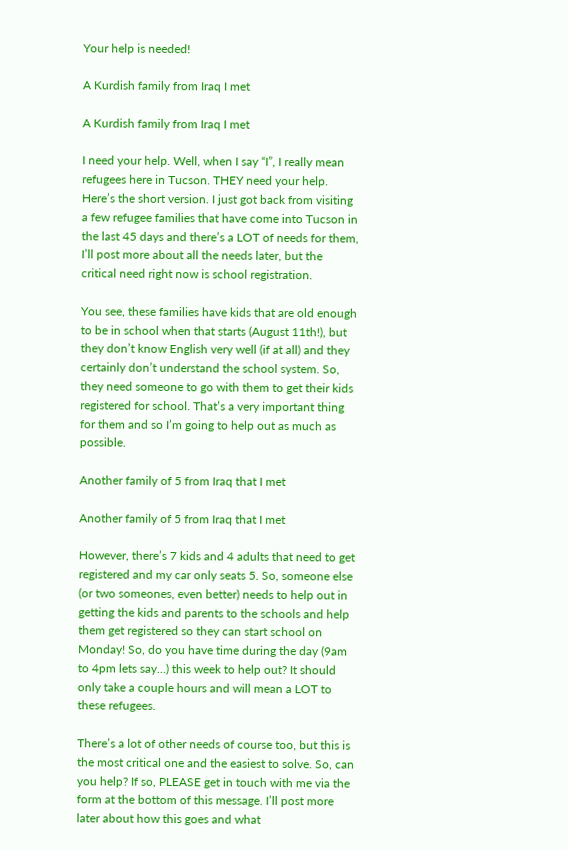Your help is needed!

A Kurdish family from Iraq I met

A Kurdish family from Iraq I met

I need your help. Well, when I say “I”, I really mean refugees here in Tucson. THEY need your help. Here’s the short version. I just got back from visiting a few refugee families that have come into Tucson in the last 45 days and there’s a LOT of needs for them, I’ll post more about all the needs later, but the critical need right now is school registration.

You see, these families have kids that are old enough to be in school when that starts (August 11th!), but they don’t know English very well (if at all) and they certainly don’t understand the school system. So, they need someone to go with them to get their kids registered for school. That’s a very important thing for them and so I’m going to help out as much as possible.

Another family of 5 from Iraq that I met

Another family of 5 from Iraq that I met

However, there’s 7 kids and 4 adults that need to get registered and my car only seats 5. So, someone else (or two someones, even better) needs to help out in getting the kids and parents to the schools and help them get registered so they can start school on Monday! So, do you have time during the day (9am to 4pm lets say…) this week to help out? It should only take a couple hours and will mean a LOT to these refugees.

There’s a lot of other needs of course too, but this is the most critical one and the easiest to solve. So, can you help? If so, PLEASE get in touch with me via the form at the bottom of this message. I’ll post more later about how this goes and what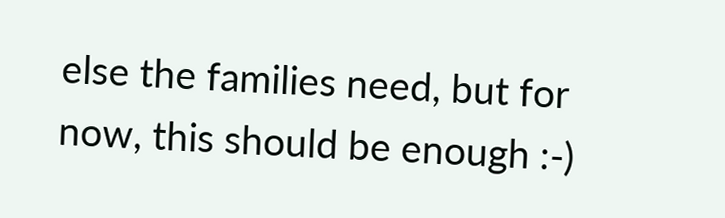else the families need, but for now, this should be enough :-)